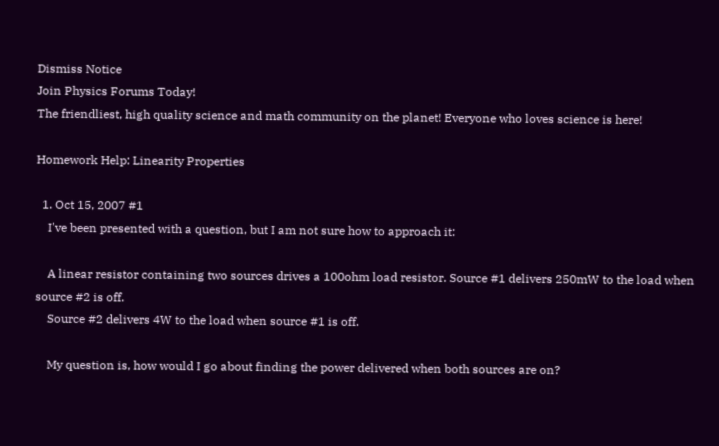Dismiss Notice
Join Physics Forums Today!
The friendliest, high quality science and math community on the planet! Everyone who loves science is here!

Homework Help: Linearity Properties

  1. Oct 15, 2007 #1
    I've been presented with a question, but I am not sure how to approach it:

    A linear resistor containing two sources drives a 100ohm load resistor. Source #1 delivers 250mW to the load when source #2 is off.
    Source #2 delivers 4W to the load when source #1 is off.

    My question is, how would I go about finding the power delivered when both sources are on?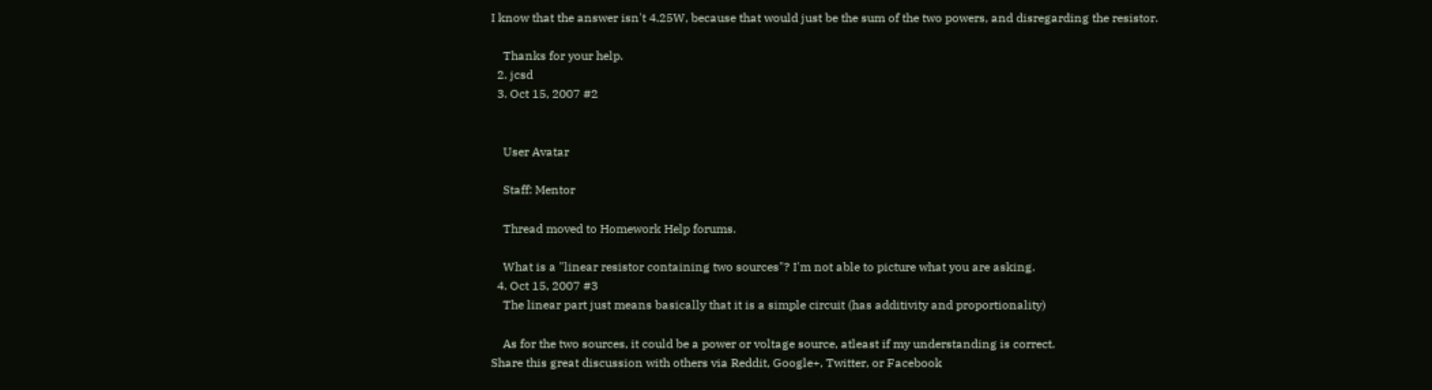I know that the answer isn't 4.25W, because that would just be the sum of the two powers, and disregarding the resistor.

    Thanks for your help.
  2. jcsd
  3. Oct 15, 2007 #2


    User Avatar

    Staff: Mentor

    Thread moved to Homework Help forums.

    What is a "linear resistor containing two sources"? I'm not able to picture what you are asking.
  4. Oct 15, 2007 #3
    The linear part just means basically that it is a simple circuit (has additivity and proportionality)

    As for the two sources, it could be a power or voltage source, atleast if my understanding is correct.
Share this great discussion with others via Reddit, Google+, Twitter, or Facebook